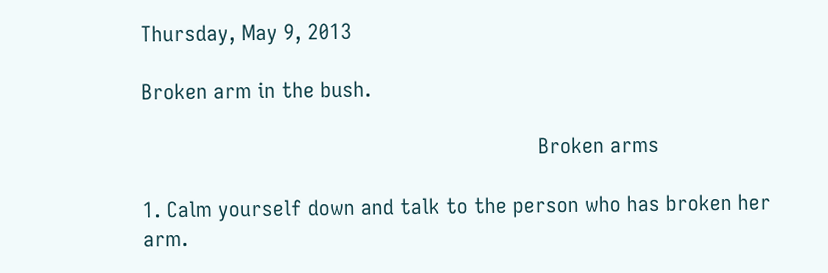Thursday, May 9, 2013

Broken arm in the bush.

                                                                  Broken arms

1. Calm yourself down and talk to the person who has broken her arm.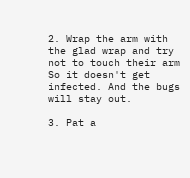2. Wrap the arm with the glad wrap and try not to touch their arm
So it doesn't get infected. And the bugs will stay out.

3. Pat a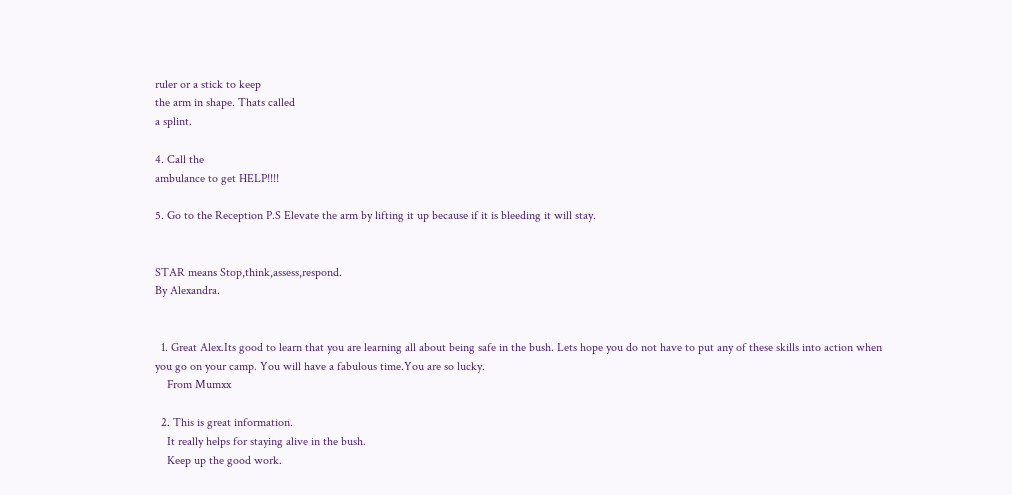ruler or a stick to keep
the arm in shape. Thats called
a splint.

4. Call the
ambulance to get HELP!!!!

5. Go to the Reception P.S Elevate the arm by lifting it up because if it is bleeding it will stay.


STAR means Stop,think,assess,respond.
By Alexandra.


  1. Great Alex.Its good to learn that you are learning all about being safe in the bush. Lets hope you do not have to put any of these skills into action when you go on your camp. You will have a fabulous time.You are so lucky.
    From Mumxx

  2. This is great information.
    It really helps for staying alive in the bush.
    Keep up the good work.